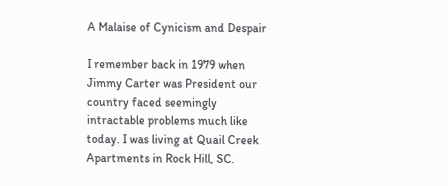A Malaise of Cynicism and Despair

I remember back in 1979 when Jimmy Carter was President our country faced seemingly intractable problems much like today. I was living at Quail Creek Apartments in Rock Hill, SC.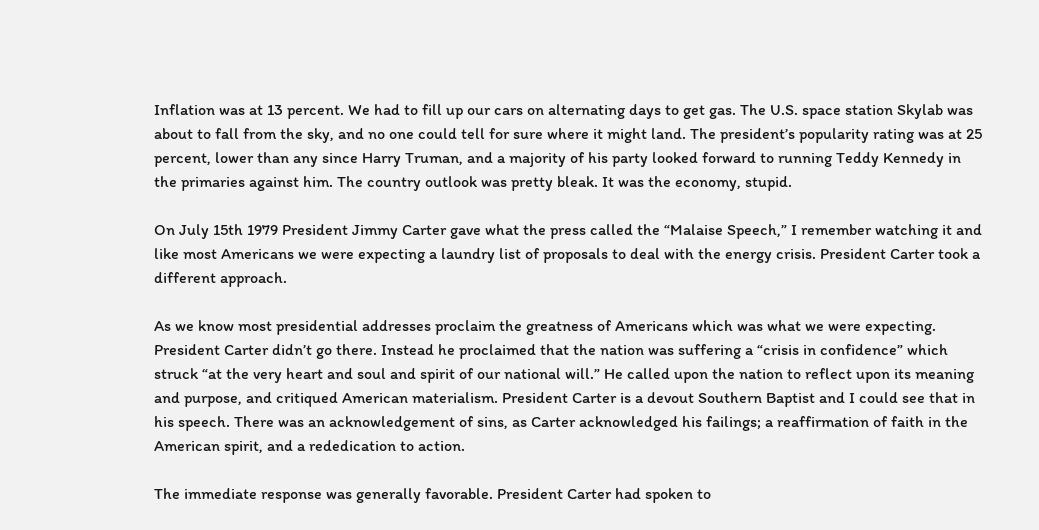Inflation was at 13 percent. We had to fill up our cars on alternating days to get gas. The U.S. space station Skylab was about to fall from the sky, and no one could tell for sure where it might land. The president’s popularity rating was at 25 percent, lower than any since Harry Truman, and a majority of his party looked forward to running Teddy Kennedy in the primaries against him. The country outlook was pretty bleak. It was the economy, stupid.

On July 15th 1979 President Jimmy Carter gave what the press called the “Malaise Speech,” I remember watching it and like most Americans we were expecting a laundry list of proposals to deal with the energy crisis. President Carter took a different approach.

As we know most presidential addresses proclaim the greatness of Americans which was what we were expecting. President Carter didn’t go there. Instead he proclaimed that the nation was suffering a “crisis in confidence” which struck “at the very heart and soul and spirit of our national will.” He called upon the nation to reflect upon its meaning and purpose, and critiqued American materialism. President Carter is a devout Southern Baptist and I could see that in his speech. There was an acknowledgement of sins, as Carter acknowledged his failings; a reaffirmation of faith in the American spirit, and a rededication to action.

The immediate response was generally favorable. President Carter had spoken to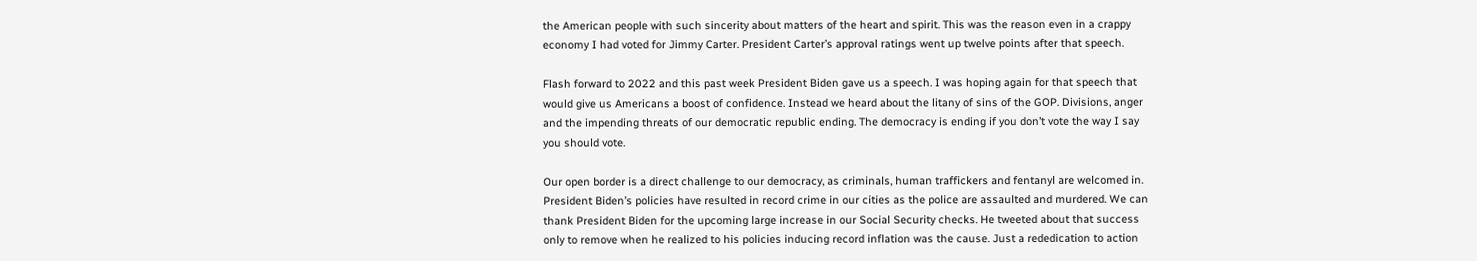the American people with such sincerity about matters of the heart and spirit. This was the reason even in a crappy economy I had voted for Jimmy Carter. President Carter’s approval ratings went up twelve points after that speech.

Flash forward to 2022 and this past week President Biden gave us a speech. I was hoping again for that speech that would give us Americans a boost of confidence. Instead we heard about the litany of sins of the GOP. Divisions, anger and the impending threats of our democratic republic ending. The democracy is ending if you don’t vote the way I say you should vote.

Our open border is a direct challenge to our democracy, as criminals, human traffickers and fentanyl are welcomed in. President Biden’s policies have resulted in record crime in our cities as the police are assaulted and murdered. We can thank President Biden for the upcoming large increase in our Social Security checks. He tweeted about that success only to remove when he realized to his policies inducing record inflation was the cause. Just a rededication to action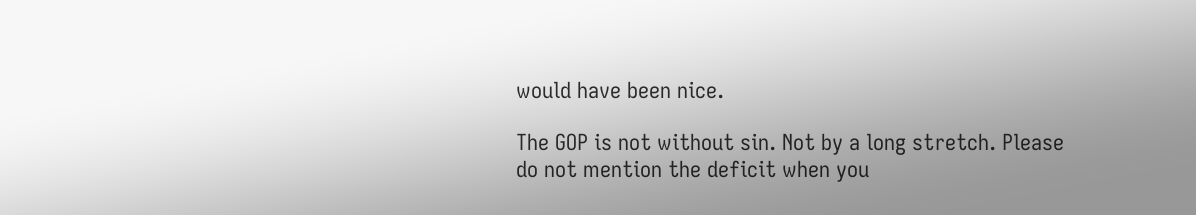would have been nice.

The GOP is not without sin. Not by a long stretch. Please do not mention the deficit when you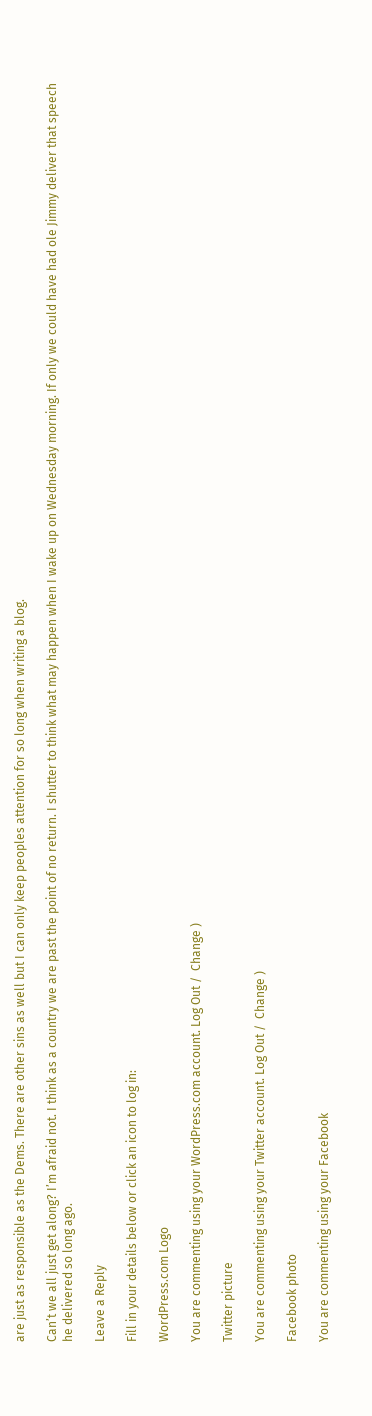are just as responsible as the Dems. There are other sins as well but I can only keep peoples attention for so long when writing a blog.

Can’t we all just get along? I’m afraid not. I think as a country we are past the point of no return. I shutter to think what may happen when I wake up on Wednesday morning. If only we could have had ole Jimmy deliver that speech he delivered so long ago.

Leave a Reply

Fill in your details below or click an icon to log in:

WordPress.com Logo

You are commenting using your WordPress.com account. Log Out /  Change )

Twitter picture

You are commenting using your Twitter account. Log Out /  Change )

Facebook photo

You are commenting using your Facebook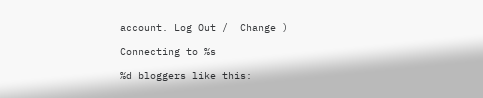account. Log Out /  Change )

Connecting to %s

%d bloggers like this: